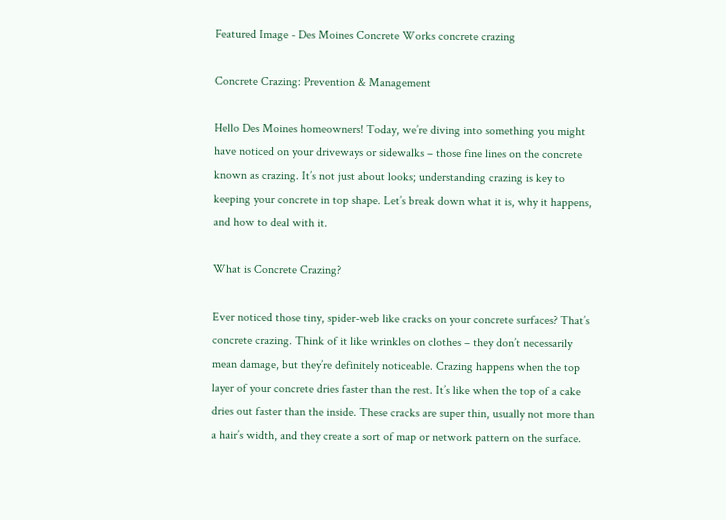Featured Image - Des Moines Concrete Works concrete crazing

Concrete Crazing: Prevention & Management

Hello Des Moines homeowners! Today, we’re diving into something you might have noticed on your driveways or sidewalks – those fine lines on the concrete known as crazing. It’s not just about looks; understanding crazing is key to keeping your concrete in top shape. Let’s break down what it is, why it happens, and how to deal with it.

What is Concrete Crazing?

Ever noticed those tiny, spider-web like cracks on your concrete surfaces? That’s concrete crazing. Think of it like wrinkles on clothes – they don’t necessarily mean damage, but they’re definitely noticeable. Crazing happens when the top layer of your concrete dries faster than the rest. It’s like when the top of a cake dries out faster than the inside. These cracks are super thin, usually not more than a hair’s width, and they create a sort of map or network pattern on the surface.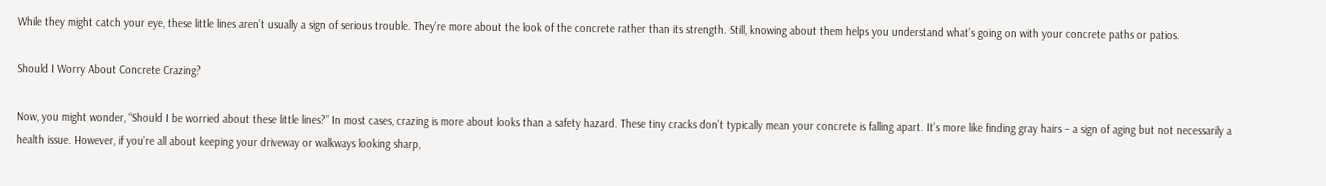While they might catch your eye, these little lines aren’t usually a sign of serious trouble. They’re more about the look of the concrete rather than its strength. Still, knowing about them helps you understand what’s going on with your concrete paths or patios.

Should I Worry About Concrete Crazing?

Now, you might wonder, “Should I be worried about these little lines?” In most cases, crazing is more about looks than a safety hazard. These tiny cracks don’t typically mean your concrete is falling apart. It’s more like finding gray hairs – a sign of aging but not necessarily a health issue. However, if you’re all about keeping your driveway or walkways looking sharp,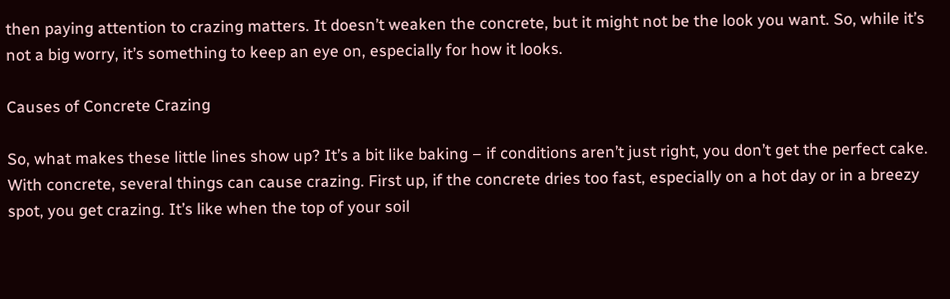then paying attention to crazing matters. It doesn’t weaken the concrete, but it might not be the look you want. So, while it’s not a big worry, it’s something to keep an eye on, especially for how it looks.

Causes of Concrete Crazing

So, what makes these little lines show up? It’s a bit like baking – if conditions aren’t just right, you don’t get the perfect cake. With concrete, several things can cause crazing. First up, if the concrete dries too fast, especially on a hot day or in a breezy spot, you get crazing. It’s like when the top of your soil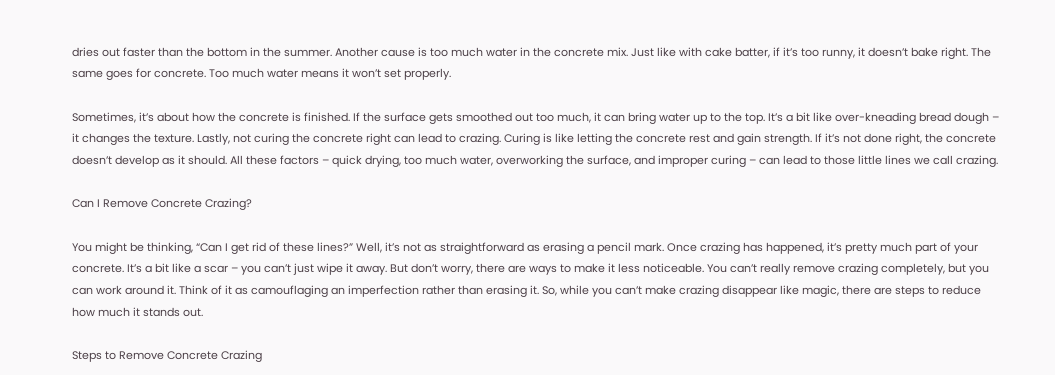dries out faster than the bottom in the summer. Another cause is too much water in the concrete mix. Just like with cake batter, if it’s too runny, it doesn’t bake right. The same goes for concrete. Too much water means it won’t set properly.

Sometimes, it’s about how the concrete is finished. If the surface gets smoothed out too much, it can bring water up to the top. It’s a bit like over-kneading bread dough – it changes the texture. Lastly, not curing the concrete right can lead to crazing. Curing is like letting the concrete rest and gain strength. If it’s not done right, the concrete doesn’t develop as it should. All these factors – quick drying, too much water, overworking the surface, and improper curing – can lead to those little lines we call crazing.

Can I Remove Concrete Crazing?

You might be thinking, “Can I get rid of these lines?” Well, it’s not as straightforward as erasing a pencil mark. Once crazing has happened, it’s pretty much part of your concrete. It’s a bit like a scar – you can’t just wipe it away. But don’t worry, there are ways to make it less noticeable. You can’t really remove crazing completely, but you can work around it. Think of it as camouflaging an imperfection rather than erasing it. So, while you can’t make crazing disappear like magic, there are steps to reduce how much it stands out.

Steps to Remove Concrete Crazing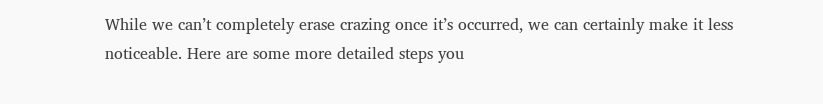While we can’t completely erase crazing once it’s occurred, we can certainly make it less noticeable. Here are some more detailed steps you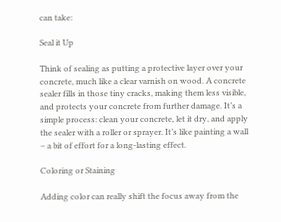can take:

Seal it Up

Think of sealing as putting a protective layer over your concrete, much like a clear varnish on wood. A concrete sealer fills in those tiny cracks, making them less visible, and protects your concrete from further damage. It’s a simple process: clean your concrete, let it dry, and apply the sealer with a roller or sprayer. It’s like painting a wall – a bit of effort for a long-lasting effect.

Coloring or Staining

Adding color can really shift the focus away from the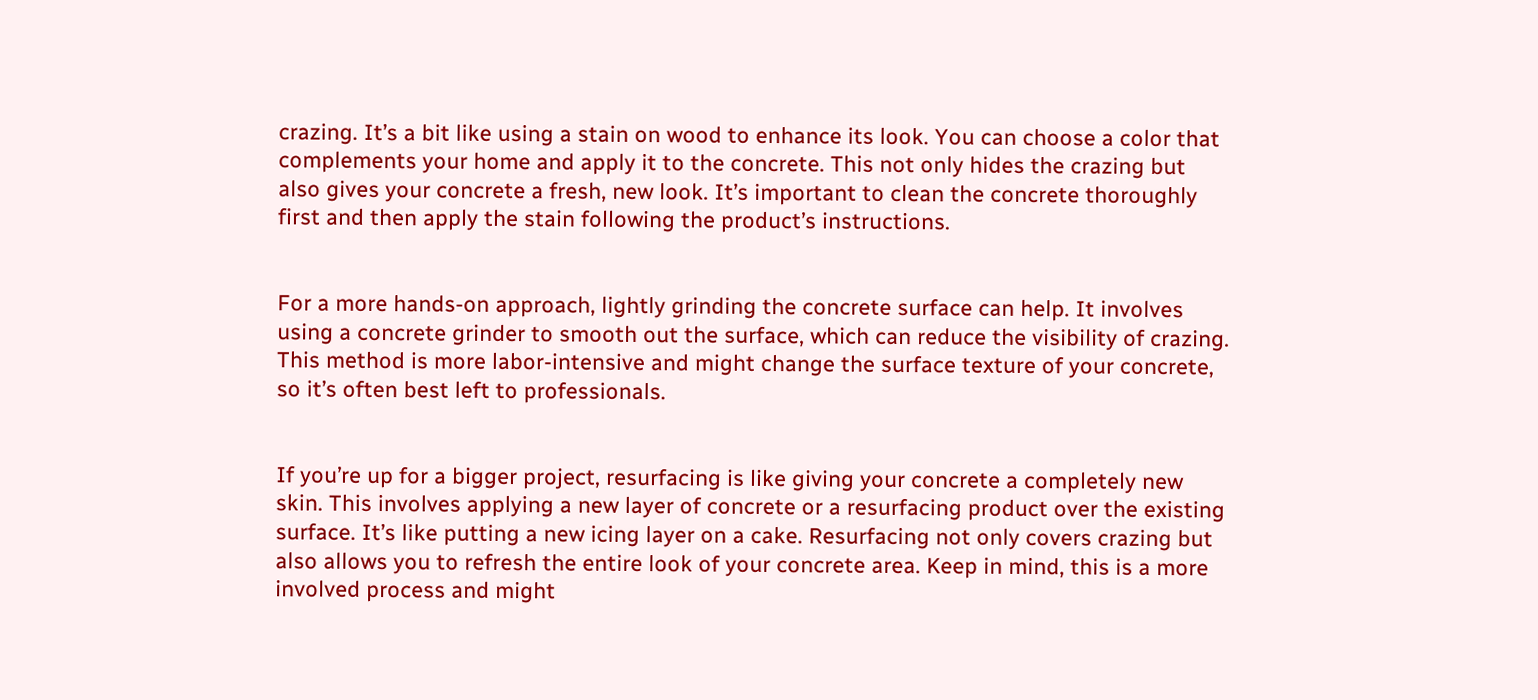crazing. It’s a bit like using a stain on wood to enhance its look. You can choose a color that complements your home and apply it to the concrete. This not only hides the crazing but also gives your concrete a fresh, new look. It’s important to clean the concrete thoroughly first and then apply the stain following the product’s instructions.


For a more hands-on approach, lightly grinding the concrete surface can help. It involves using a concrete grinder to smooth out the surface, which can reduce the visibility of crazing. This method is more labor-intensive and might change the surface texture of your concrete, so it’s often best left to professionals.


If you’re up for a bigger project, resurfacing is like giving your concrete a completely new skin. This involves applying a new layer of concrete or a resurfacing product over the existing surface. It’s like putting a new icing layer on a cake. Resurfacing not only covers crazing but also allows you to refresh the entire look of your concrete area. Keep in mind, this is a more involved process and might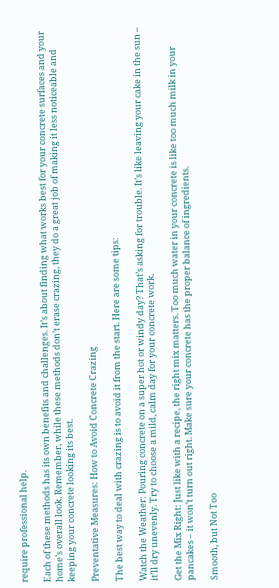require professional help.

Each of these methods has its own benefits and challenges. It’s about finding what works best for your concrete surfaces and your home’s overall look. Remember, while these methods don’t erase crazing, they do a great job of making it less noticeable and keeping your concrete looking its best.

Preventative Measures: How to Avoid Concrete Crazing

The best way to deal with crazing is to avoid it from the start. Here are some tips:

Watch the Weather: Pouring concrete on a super hot or windy day? That’s asking for trouble. It’s like leaving your cake in the sun – it’ll dry unevenly. Try to choose a mild, calm day for your concrete work.

Get the Mix Right: Just like with a recipe, the right mix matters. Too much water in your concrete is like too much milk in your pancakes – it won’t turn out right. Make sure your concrete has the proper balance of ingredients.

Smooth, but Not Too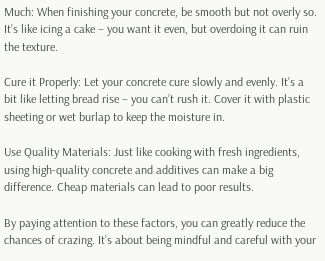Much: When finishing your concrete, be smooth but not overly so. It’s like icing a cake – you want it even, but overdoing it can ruin the texture.

Cure it Properly: Let your concrete cure slowly and evenly. It’s a bit like letting bread rise – you can’t rush it. Cover it with plastic sheeting or wet burlap to keep the moisture in.

Use Quality Materials: Just like cooking with fresh ingredients, using high-quality concrete and additives can make a big difference. Cheap materials can lead to poor results.

By paying attention to these factors, you can greatly reduce the chances of crazing. It’s about being mindful and careful with your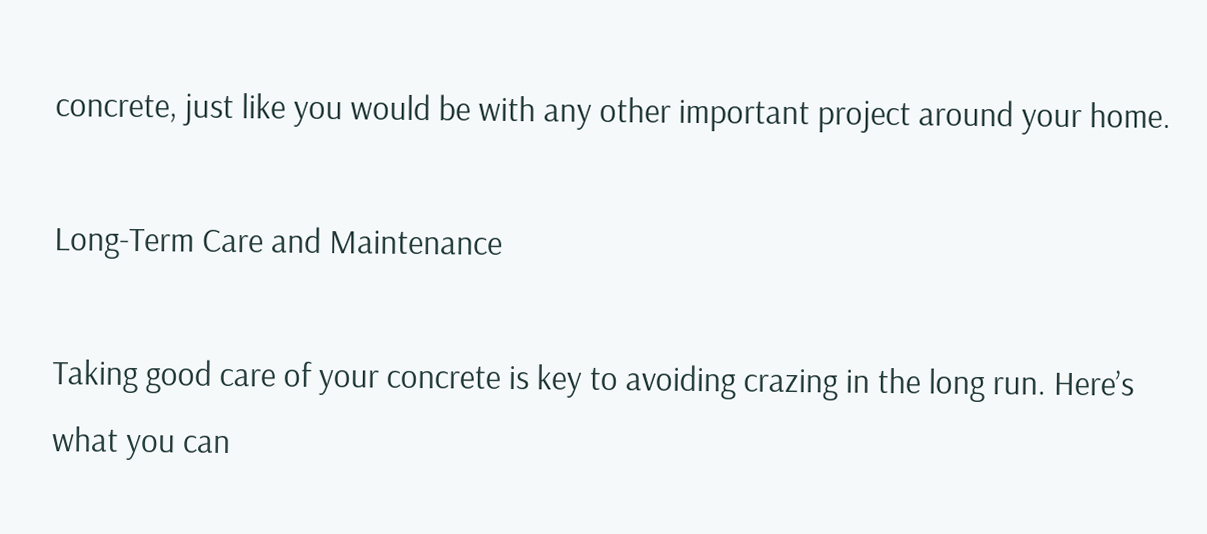concrete, just like you would be with any other important project around your home.

Long-Term Care and Maintenance

Taking good care of your concrete is key to avoiding crazing in the long run. Here’s what you can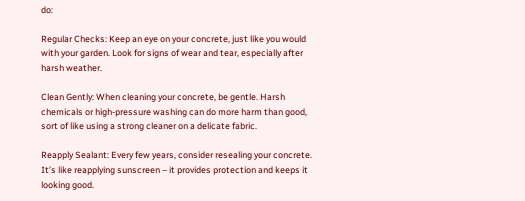do:

Regular Checks: Keep an eye on your concrete, just like you would with your garden. Look for signs of wear and tear, especially after harsh weather.

Clean Gently: When cleaning your concrete, be gentle. Harsh chemicals or high-pressure washing can do more harm than good, sort of like using a strong cleaner on a delicate fabric.

Reapply Sealant: Every few years, consider resealing your concrete. It’s like reapplying sunscreen – it provides protection and keeps it looking good.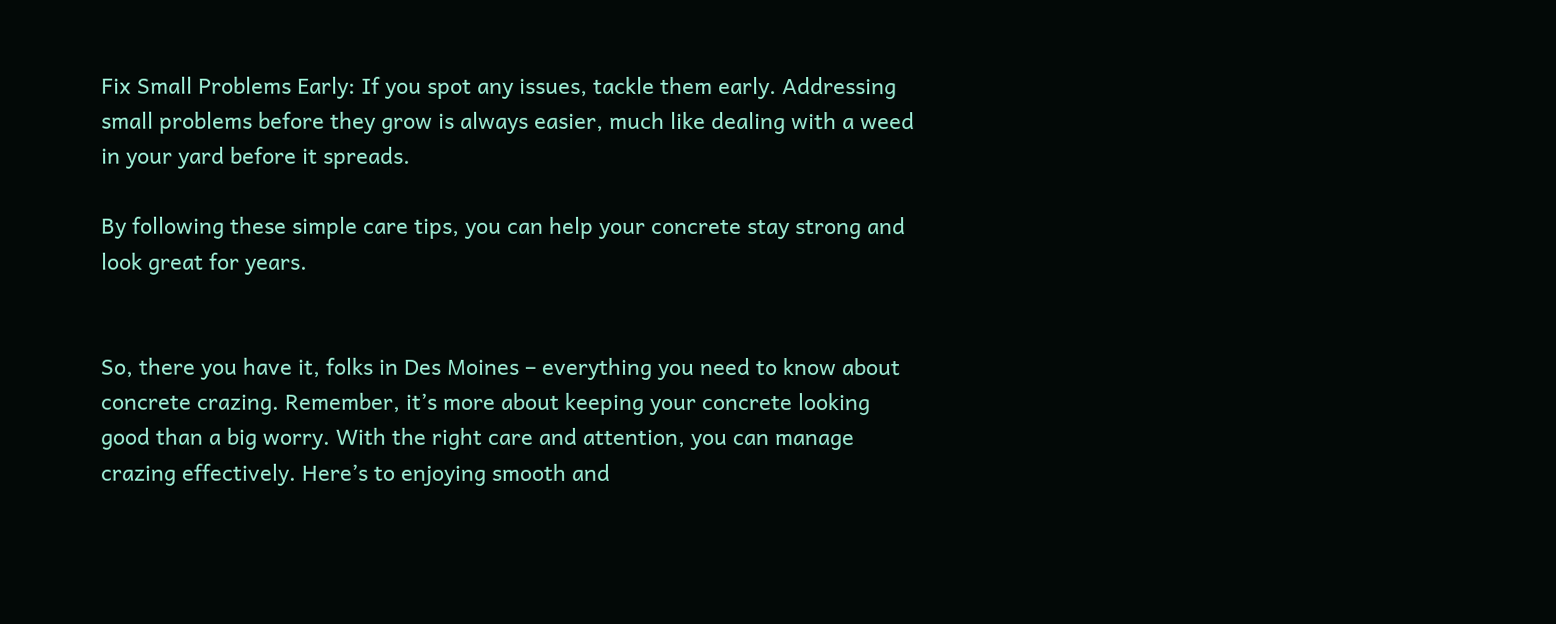Fix Small Problems Early: If you spot any issues, tackle them early. Addressing small problems before they grow is always easier, much like dealing with a weed in your yard before it spreads.

By following these simple care tips, you can help your concrete stay strong and look great for years.


So, there you have it, folks in Des Moines – everything you need to know about concrete crazing. Remember, it’s more about keeping your concrete looking good than a big worry. With the right care and attention, you can manage crazing effectively. Here’s to enjoying smooth and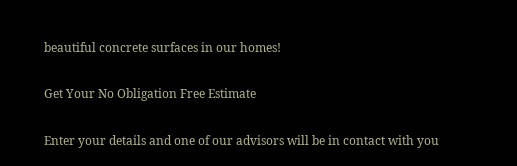beautiful concrete surfaces in our homes!

Get Your No Obligation Free Estimate

Enter your details and one of our advisors will be in contact with you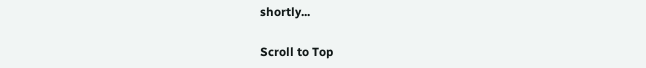shortly...

Scroll to Top